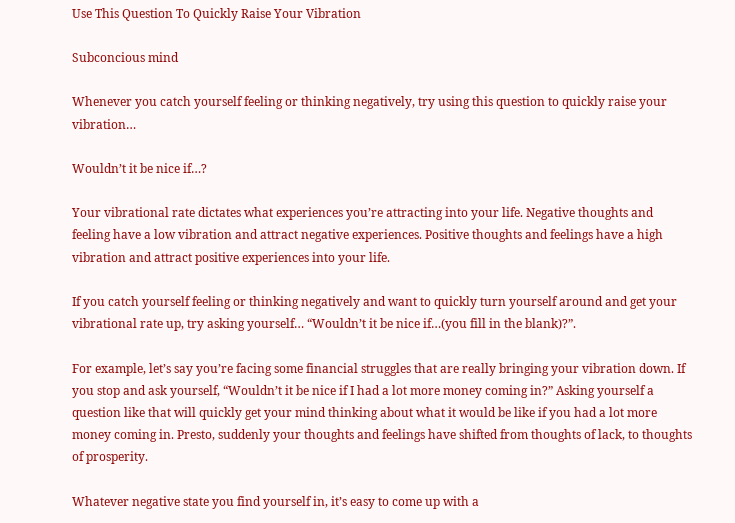Use This Question To Quickly Raise Your Vibration

Subconcious mind

Whenever you catch yourself feeling or thinking negatively, try using this question to quickly raise your vibration…

Wouldn’t it be nice if…?

Your vibrational rate dictates what experiences you’re attracting into your life. Negative thoughts and feeling have a low vibration and attract negative experiences. Positive thoughts and feelings have a high vibration and attract positive experiences into your life.

If you catch yourself feeling or thinking negatively and want to quickly turn yourself around and get your vibrational rate up, try asking yourself… “Wouldn’t it be nice if…(you fill in the blank)?”.

For example, let’s say you’re facing some financial struggles that are really bringing your vibration down. If you stop and ask yourself, “Wouldn’t it be nice if I had a lot more money coming in?” Asking yourself a question like that will quickly get your mind thinking about what it would be like if you had a lot more money coming in. Presto, suddenly your thoughts and feelings have shifted from thoughts of lack, to thoughts of prosperity.

Whatever negative state you find yourself in, it’s easy to come up with a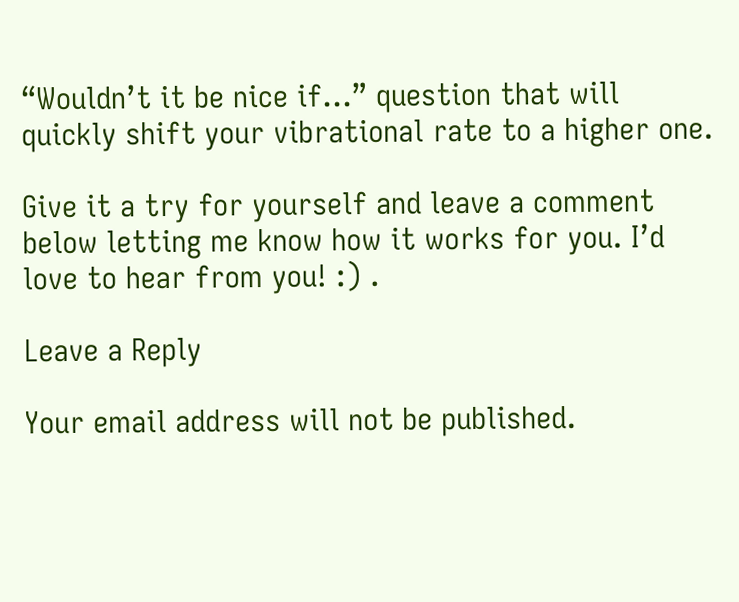“Wouldn’t it be nice if…” question that will quickly shift your vibrational rate to a higher one.

Give it a try for yourself and leave a comment below letting me know how it works for you. I’d love to hear from you! :) .

Leave a Reply

Your email address will not be published.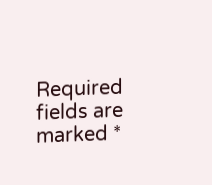Required fields are marked *